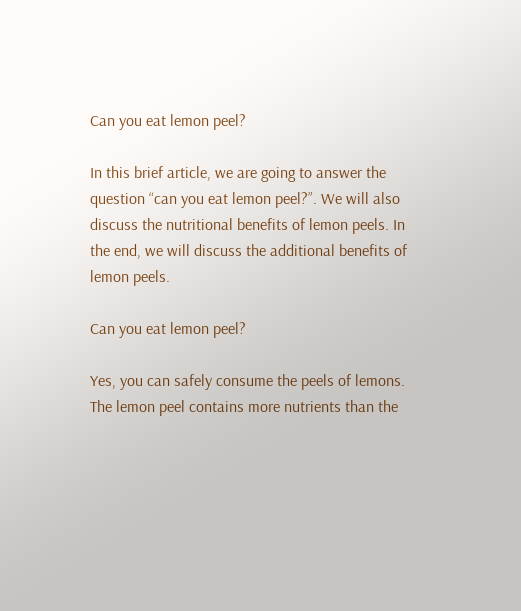Can you eat lemon peel?

In this brief article, we are going to answer the question “can you eat lemon peel?”. We will also discuss the nutritional benefits of lemon peels. In the end, we will discuss the additional benefits of lemon peels.

Can you eat lemon peel?

Yes, you can safely consume the peels of lemons. The lemon peel contains more nutrients than the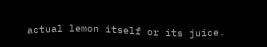actual lemon itself or its juice.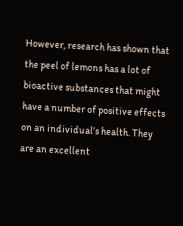However, research has shown that the peel of lemons has a lot of bioactive substances that might have a number of positive effects on an individual’s health. They are an excellent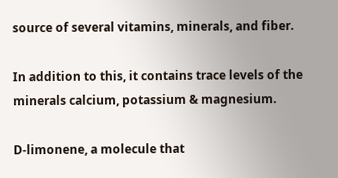source of several vitamins, minerals, and fiber.

In addition to this, it contains trace levels of the minerals calcium, potassium & magnesium.

D-limonene, a molecule that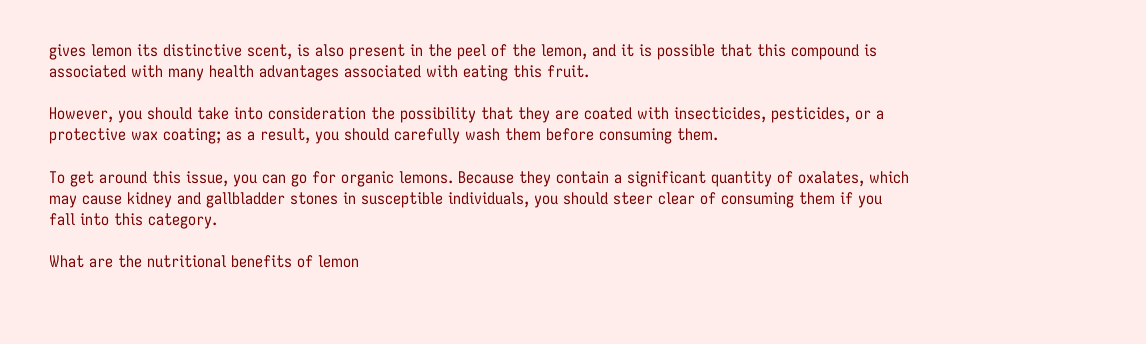gives lemon its distinctive scent, is also present in the peel of the lemon, and it is possible that this compound is associated with many health advantages associated with eating this fruit.

However, you should take into consideration the possibility that they are coated with insecticides, pesticides, or a protective wax coating; as a result, you should carefully wash them before consuming them.

To get around this issue, you can go for organic lemons. Because they contain a significant quantity of oxalates, which may cause kidney and gallbladder stones in susceptible individuals, you should steer clear of consuming them if you fall into this category.

What are the nutritional benefits of lemon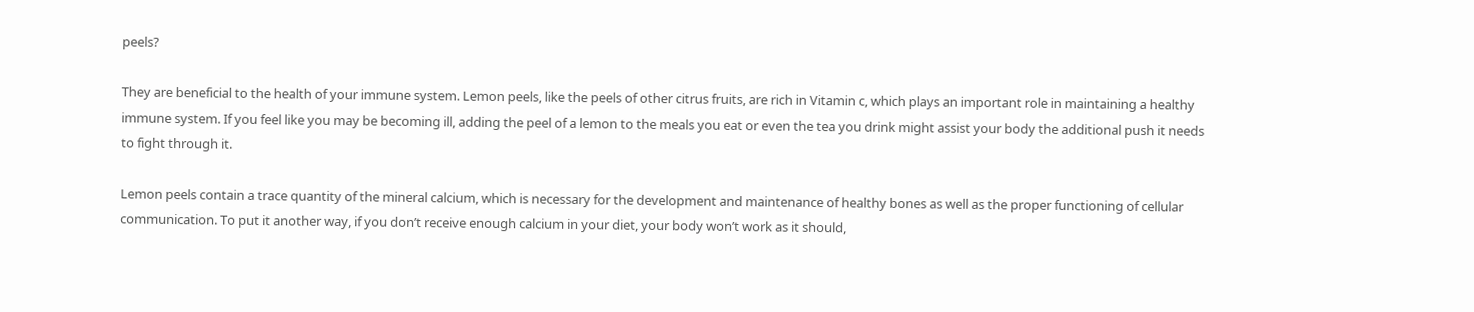peels?

They are beneficial to the health of your immune system. Lemon peels, like the peels of other citrus fruits, are rich in Vitamin c, which plays an important role in maintaining a healthy immune system. If you feel like you may be becoming ill, adding the peel of a lemon to the meals you eat or even the tea you drink might assist your body the additional push it needs to fight through it.

Lemon peels contain a trace quantity of the mineral calcium, which is necessary for the development and maintenance of healthy bones as well as the proper functioning of cellular communication. To put it another way, if you don’t receive enough calcium in your diet, your body won’t work as it should,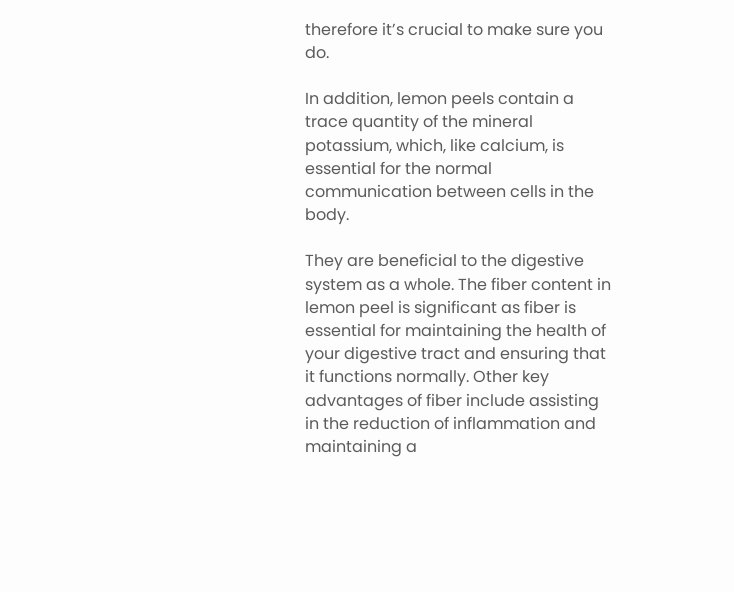therefore it’s crucial to make sure you do.

In addition, lemon peels contain a trace quantity of the mineral potassium, which, like calcium, is essential for the normal communication between cells in the body.

They are beneficial to the digestive system as a whole. The fiber content in lemon peel is significant as fiber is essential for maintaining the health of your digestive tract and ensuring that it functions normally. Other key advantages of fiber include assisting in the reduction of inflammation and maintaining a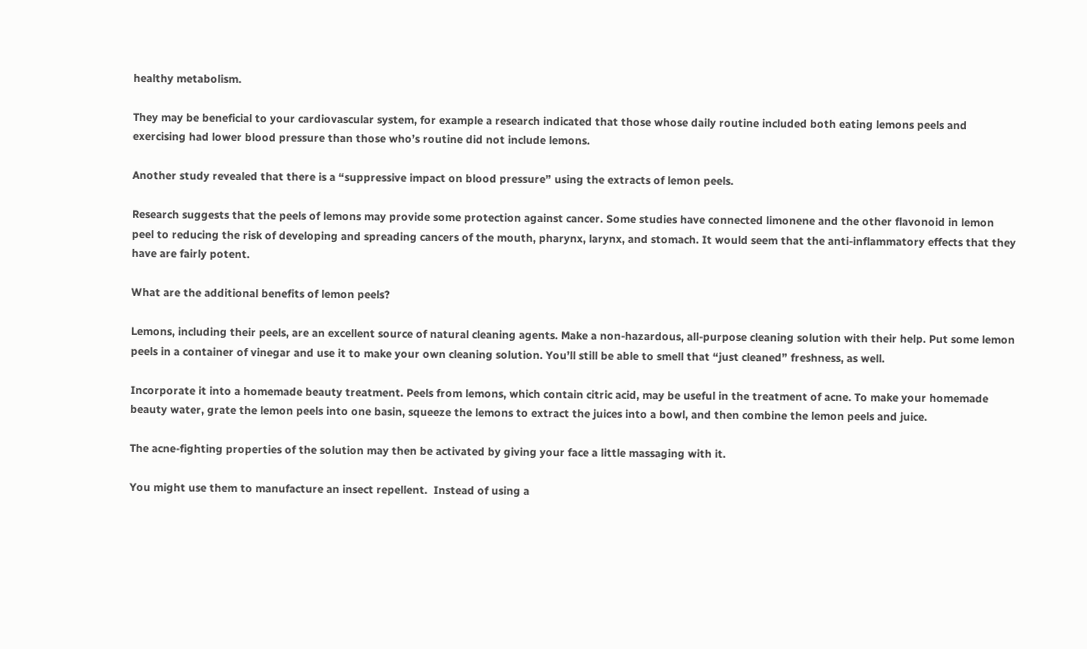healthy metabolism.

They may be beneficial to your cardiovascular system, for example a research indicated that those whose daily routine included both eating lemons peels and exercising had lower blood pressure than those who’s routine did not include lemons.

Another study revealed that there is a “suppressive impact on blood pressure” using the extracts of lemon peels.

Research suggests that the peels of lemons may provide some protection against cancer. Some studies have connected limonene and the other flavonoid in lemon peel to reducing the risk of developing and spreading cancers of the mouth, pharynx, larynx, and stomach. It would seem that the anti-inflammatory effects that they have are fairly potent.

What are the additional benefits of lemon peels?

Lemons, including their peels, are an excellent source of natural cleaning agents. Make a non-hazardous, all-purpose cleaning solution with their help. Put some lemon peels in a container of vinegar and use it to make your own cleaning solution. You’ll still be able to smell that “just cleaned” freshness, as well.

Incorporate it into a homemade beauty treatment. Peels from lemons, which contain citric acid, may be useful in the treatment of acne. To make your homemade beauty water, grate the lemon peels into one basin, squeeze the lemons to extract the juices into a bowl, and then combine the lemon peels and juice.

The acne-fighting properties of the solution may then be activated by giving your face a little massaging with it.

You might use them to manufacture an insect repellent.  Instead of using a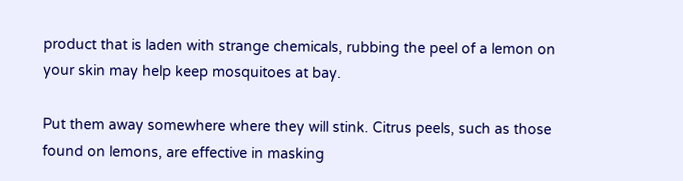product that is laden with strange chemicals, rubbing the peel of a lemon on your skin may help keep mosquitoes at bay.

Put them away somewhere where they will stink. Citrus peels, such as those found on lemons, are effective in masking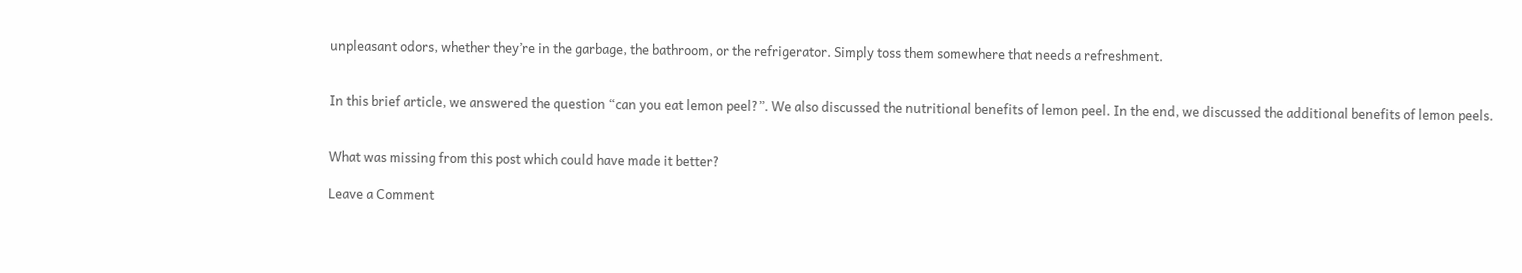unpleasant odors, whether they’re in the garbage, the bathroom, or the refrigerator. Simply toss them somewhere that needs a refreshment.


In this brief article, we answered the question “can you eat lemon peel?”. We also discussed the nutritional benefits of lemon peel. In the end, we discussed the additional benefits of lemon peels.


What was missing from this post which could have made it better?

Leave a Comment